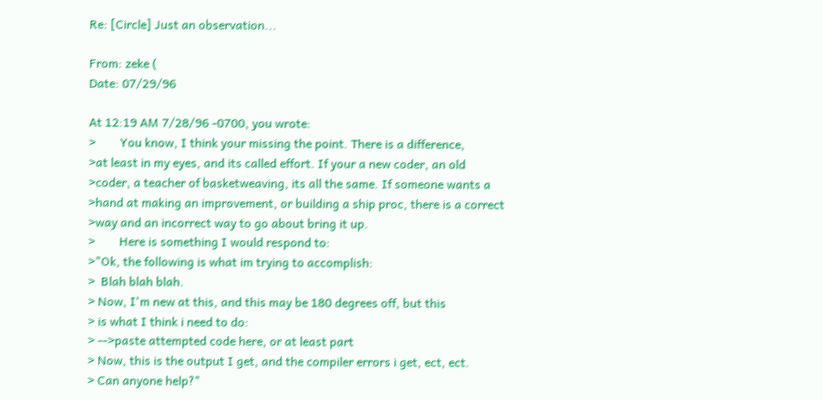Re: [Circle] Just an observation...

From: zeke (
Date: 07/29/96

At 12:19 AM 7/28/96 -0700, you wrote:
>        You know, I think your missing the point. There is a difference,
>at least in my eyes, and its called effort. If your a new coder, an old
>coder, a teacher of basketweaving, its all the same. If someone wants a
>hand at making an improvement, or building a ship proc, there is a correct
>way and an incorrect way to go about bring it up.
>        Here is something I would respond to:
>"Ok, the following is what im trying to accomplish:
>  Blah blah blah.
> Now, I'm new at this, and this may be 180 degrees off, but this
> is what I think i need to do:
> -->paste attempted code here, or at least part
> Now, this is the output I get, and the compiler errors i get, ect, ect.
> Can anyone help?"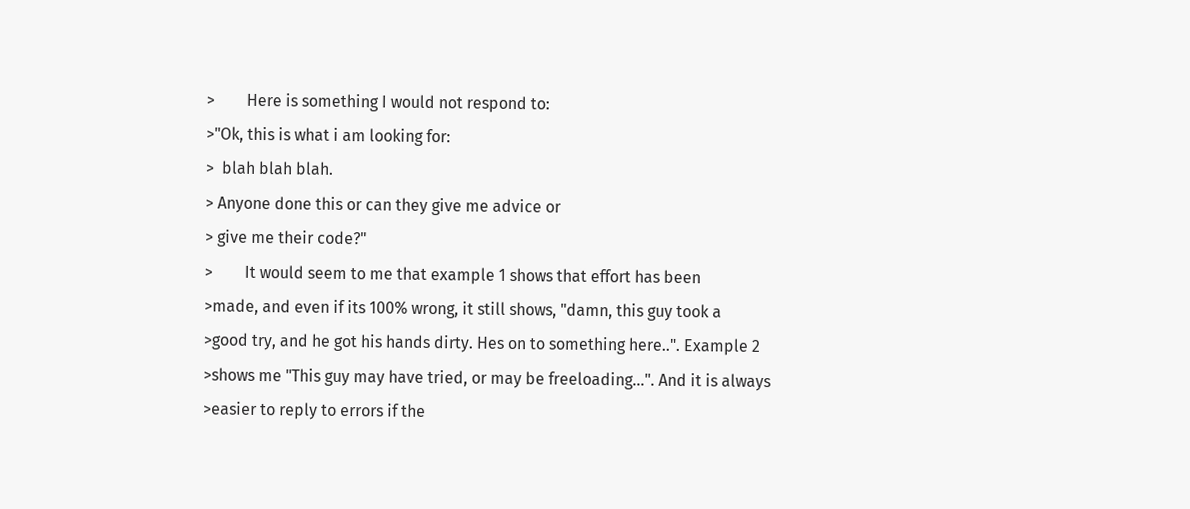>        Here is something I would not respond to:
>"Ok, this is what i am looking for:
>  blah blah blah.
> Anyone done this or can they give me advice or
> give me their code?"
>        It would seem to me that example 1 shows that effort has been
>made, and even if its 100% wrong, it still shows, "damn, this guy took a
>good try, and he got his hands dirty. Hes on to something here..". Example 2
>shows me "This guy may have tried, or may be freeloading...". And it is always
>easier to reply to errors if the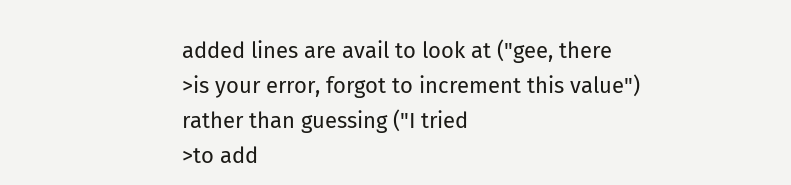added lines are avail to look at ("gee, there
>is your error, forgot to increment this value") rather than guessing ("I tried
>to add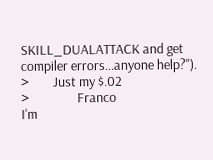SKILL_DUALATTACK and get compiler errors...anyone help?").
>        Just my $.02
>                Franco
I'm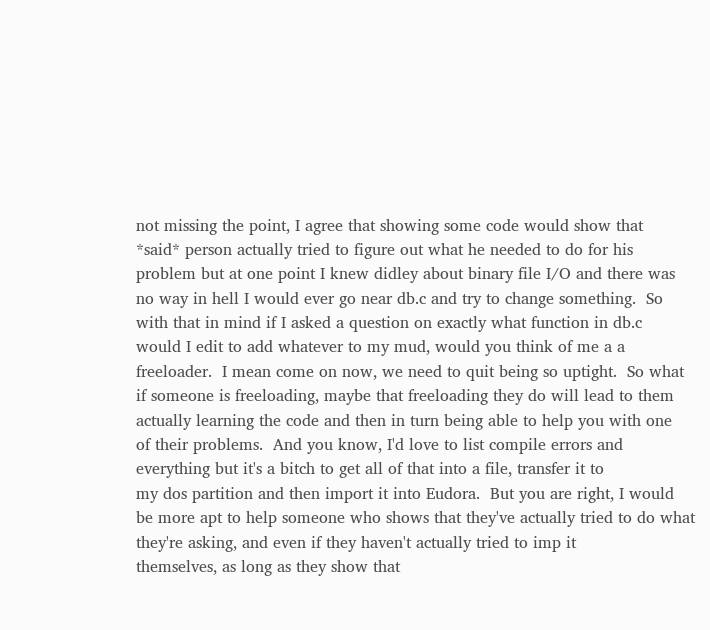not missing the point, I agree that showing some code would show that
*said* person actually tried to figure out what he needed to do for his
problem but at one point I knew didley about binary file I/O and there was
no way in hell I would ever go near db.c and try to change something.  So
with that in mind if I asked a question on exactly what function in db.c
would I edit to add whatever to my mud, would you think of me a a
freeloader.  I mean come on now, we need to quit being so uptight.  So what
if someone is freeloading, maybe that freeloading they do will lead to them
actually learning the code and then in turn being able to help you with one
of their problems.  And you know, I'd love to list compile errors and
everything but it's a bitch to get all of that into a file, transfer it to
my dos partition and then import it into Eudora.  But you are right, I would
be more apt to help someone who shows that they've actually tried to do what
they're asking, and even if they haven't actually tried to imp it
themselves, as long as they show that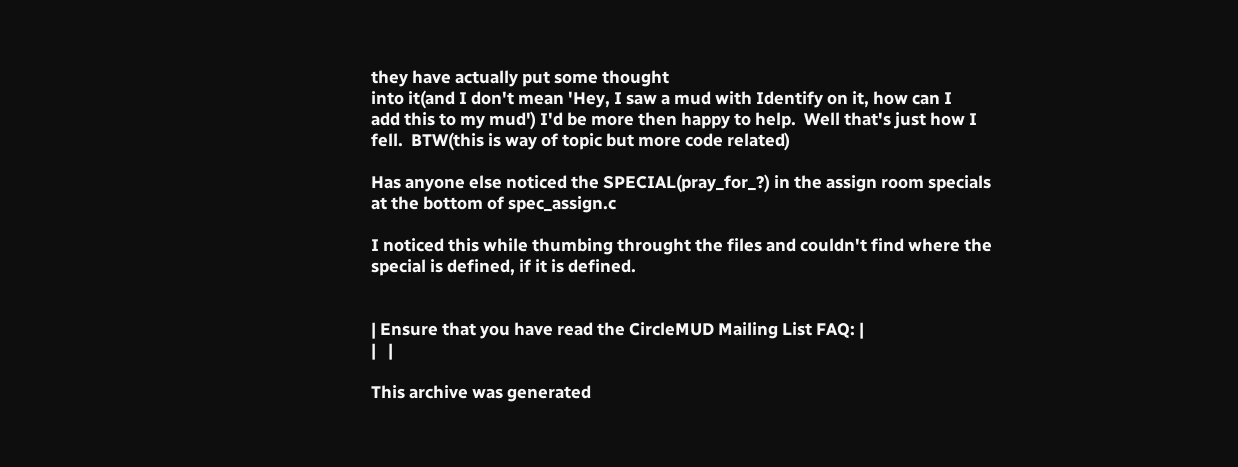they have actually put some thought
into it(and I don't mean 'Hey, I saw a mud with Identify on it, how can I
add this to my mud') I'd be more then happy to help.  Well that's just how I
fell.  BTW(this is way of topic but more code related)

Has anyone else noticed the SPECIAL(pray_for_?) in the assign room specials
at the bottom of spec_assign.c

I noticed this while thumbing throught the files and couldn't find where the
special is defined, if it is defined.


| Ensure that you have read the CircleMUD Mailing List FAQ: |
|   |

This archive was generated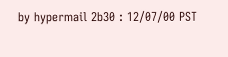by hypermail 2b30 : 12/07/00 PST